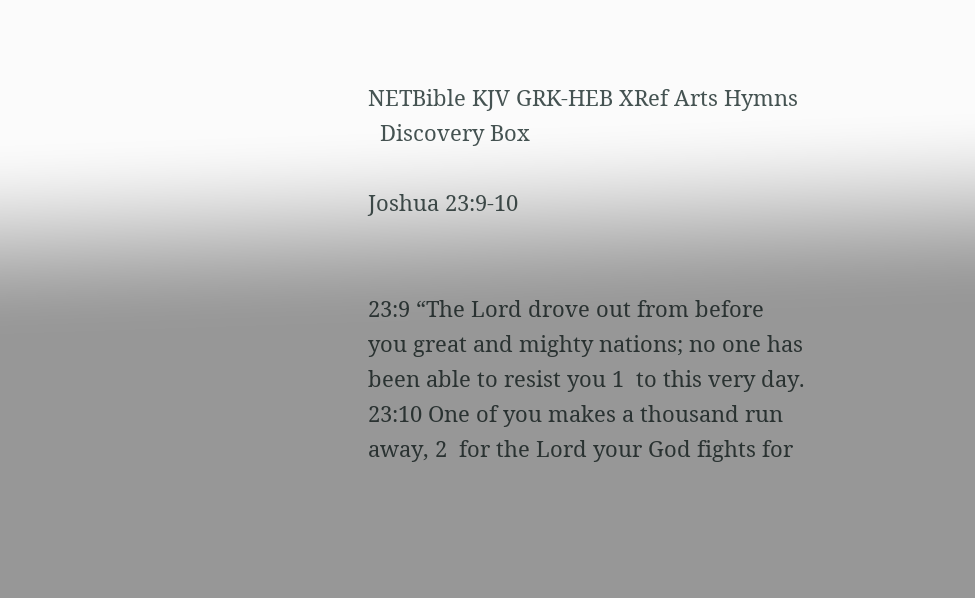NETBible KJV GRK-HEB XRef Arts Hymns
  Discovery Box

Joshua 23:9-10


23:9 “The Lord drove out from before you great and mighty nations; no one has been able to resist you 1  to this very day. 23:10 One of you makes a thousand run away, 2  for the Lord your God fights for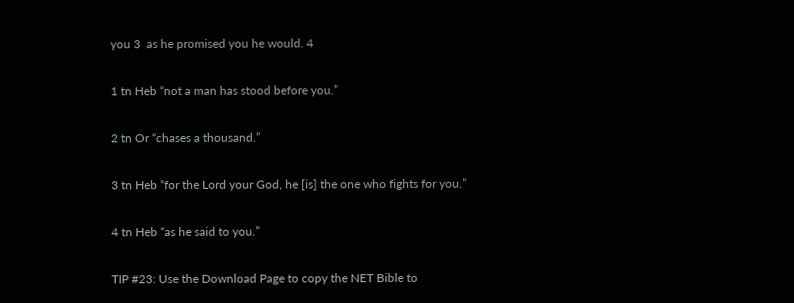you 3  as he promised you he would. 4

1 tn Heb “not a man has stood before you.”

2 tn Or “chases a thousand.”

3 tn Heb “for the Lord your God, he [is] the one who fights for you.”

4 tn Heb “as he said to you.”

TIP #23: Use the Download Page to copy the NET Bible to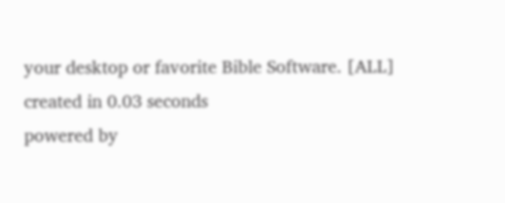your desktop or favorite Bible Software. [ALL]
created in 0.03 seconds
powered by